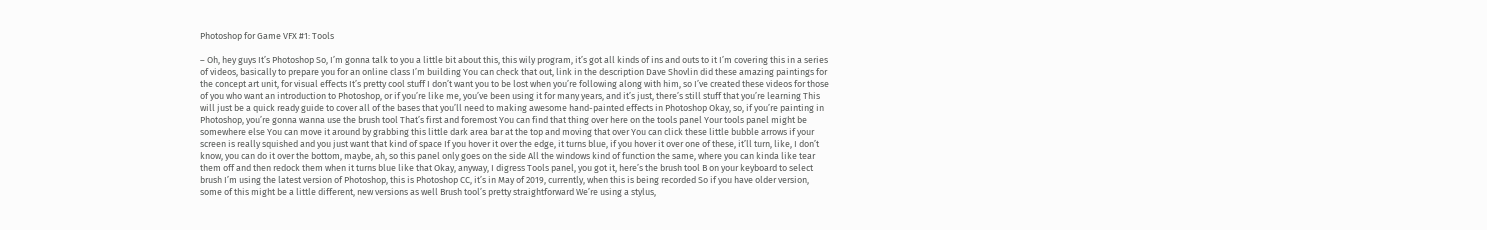Photoshop for Game VFX #1: Tools

– Oh, hey guys It’s Photoshop So, I’m gonna talk to you a little bit about this, this wily program, it’s got all kinds of ins and outs to it I’m covering this in a series of videos, basically to prepare you for an online class I’m building You can check that out, link in the description Dave Shovlin did these amazing paintings for the concept art unit, for visual effects It’s pretty cool stuff I don’t want you to be lost when you’re following along with him, so I’ve created these videos for those of you who want an introduction to Photoshop, or if you’re like me, you’ve been using it for many years, and it’s just, there’s still stuff that you’re learning This will just be a quick ready guide to cover all of the bases that you’ll need to making awesome hand-painted effects in Photoshop Okay, so, if you’re painting in Photoshop, you’re gonna wanna use the brush tool That’s first and foremost You can find that thing over here on the tools panel Your tools panel might be somewhere else You can move it around by grabbing this little dark area bar at the top and moving that over You can click these little bubble arrows if your screen is really squished and you just want that kind of space If you hover it over the edge, it turns blue, if you hover it over one of these, it’ll turn, like, I don’t know, you can do it over the bottom, maybe, ah, so this panel only goes on the side All the windows kind of function the same, where you can kinda like tear them off and then redock them when it turns blue like that Okay, anyway, I digress Tools panel, you got it, here’s the brush tool B on your keyboard to select brush I’m using the latest version of Photoshop, this is Photoshop CC, it’s in May of 2019, currently, when this is being recorded So if you have older version, some of this might be a little different, new versions as well Brush tool’s pretty straightforward We’re using a stylus,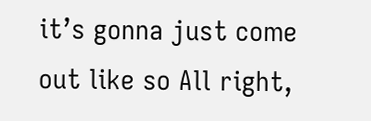it’s gonna just come out like so All right,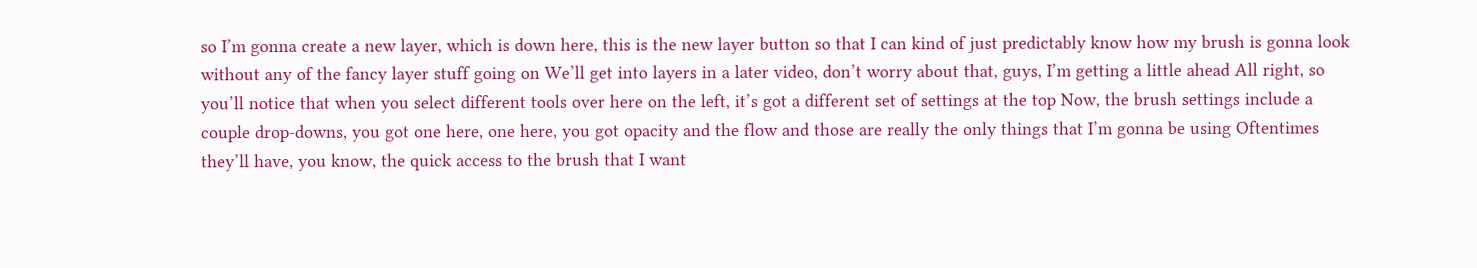so I’m gonna create a new layer, which is down here, this is the new layer button so that I can kind of just predictably know how my brush is gonna look without any of the fancy layer stuff going on We’ll get into layers in a later video, don’t worry about that, guys, I’m getting a little ahead All right, so you’ll notice that when you select different tools over here on the left, it’s got a different set of settings at the top Now, the brush settings include a couple drop-downs, you got one here, one here, you got opacity and the flow and those are really the only things that I’m gonna be using Oftentimes they’ll have, you know, the quick access to the brush that I want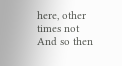here, other times not And so then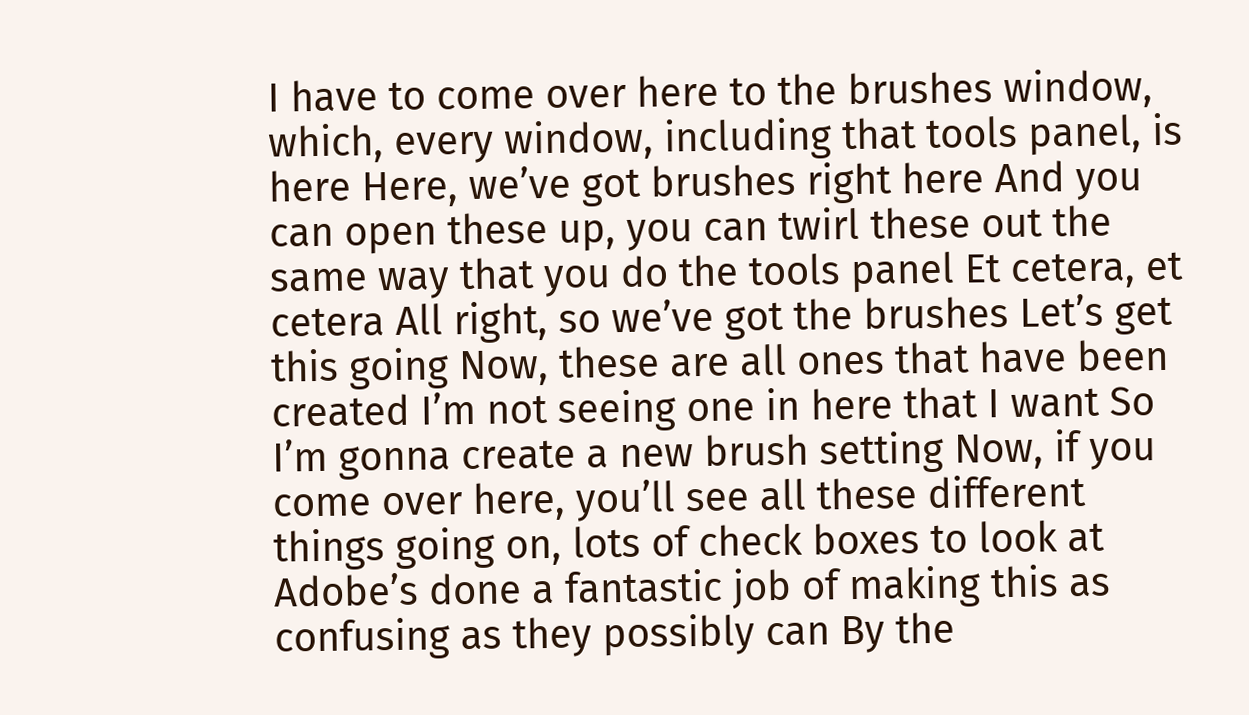I have to come over here to the brushes window, which, every window, including that tools panel, is here Here, we’ve got brushes right here And you can open these up, you can twirl these out the same way that you do the tools panel Et cetera, et cetera All right, so we’ve got the brushes Let’s get this going Now, these are all ones that have been created I’m not seeing one in here that I want So I’m gonna create a new brush setting Now, if you come over here, you’ll see all these different things going on, lots of check boxes to look at Adobe’s done a fantastic job of making this as confusing as they possibly can By the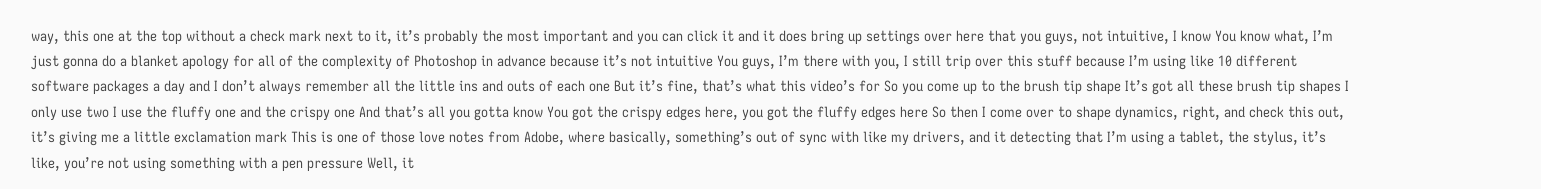way, this one at the top without a check mark next to it, it’s probably the most important and you can click it and it does bring up settings over here that you guys, not intuitive, I know You know what, I’m just gonna do a blanket apology for all of the complexity of Photoshop in advance because it’s not intuitive You guys, I’m there with you, I still trip over this stuff because I’m using like 10 different software packages a day and I don’t always remember all the little ins and outs of each one But it’s fine, that’s what this video’s for So you come up to the brush tip shape It’s got all these brush tip shapes I only use two I use the fluffy one and the crispy one And that’s all you gotta know You got the crispy edges here, you got the fluffy edges here So then I come over to shape dynamics, right, and check this out, it’s giving me a little exclamation mark This is one of those love notes from Adobe, where basically, something’s out of sync with like my drivers, and it detecting that I’m using a tablet, the stylus, it’s like, you’re not using something with a pen pressure Well, it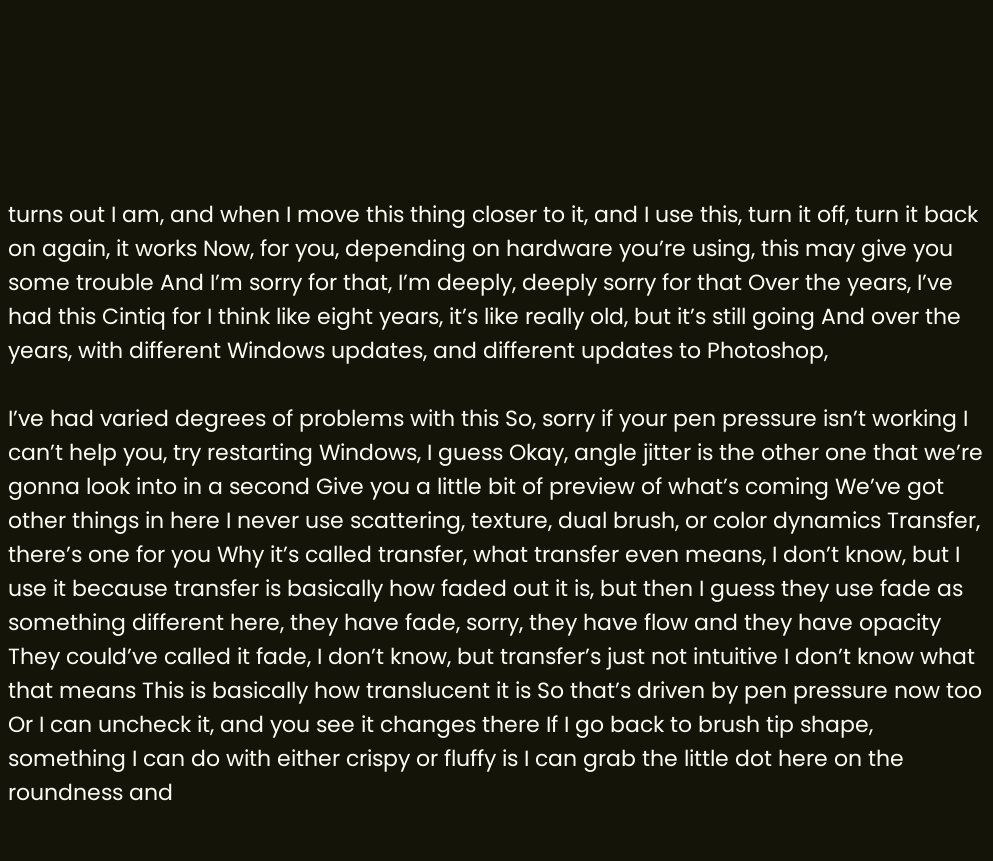turns out I am, and when I move this thing closer to it, and I use this, turn it off, turn it back on again, it works Now, for you, depending on hardware you’re using, this may give you some trouble And I’m sorry for that, I’m deeply, deeply sorry for that Over the years, I’ve had this Cintiq for I think like eight years, it’s like really old, but it’s still going And over the years, with different Windows updates, and different updates to Photoshop,

I’ve had varied degrees of problems with this So, sorry if your pen pressure isn’t working I can’t help you, try restarting Windows, I guess Okay, angle jitter is the other one that we’re gonna look into in a second Give you a little bit of preview of what’s coming We’ve got other things in here I never use scattering, texture, dual brush, or color dynamics Transfer, there’s one for you Why it’s called transfer, what transfer even means, I don’t know, but I use it because transfer is basically how faded out it is, but then I guess they use fade as something different here, they have fade, sorry, they have flow and they have opacity They could’ve called it fade, I don’t know, but transfer’s just not intuitive I don’t know what that means This is basically how translucent it is So that’s driven by pen pressure now too Or I can uncheck it, and you see it changes there If I go back to brush tip shape, something I can do with either crispy or fluffy is I can grab the little dot here on the roundness and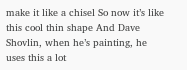make it like a chisel So now it’s like this cool thin shape And Dave Shovlin, when he’s painting, he uses this a lot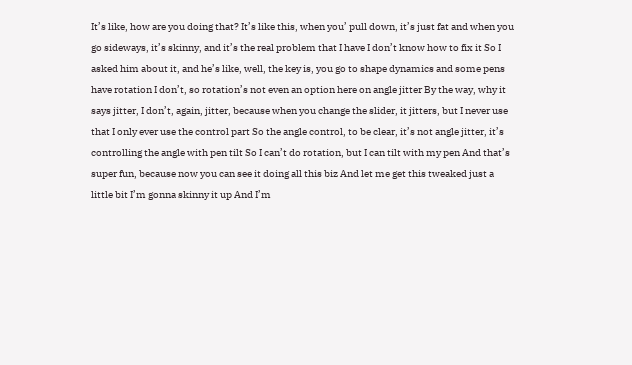It’s like, how are you doing that? It’s like this, when you’ pull down, it’s just fat and when you go sideways, it’s skinny, and it’s the real problem that I have I don’t know how to fix it So I asked him about it, and he’s like, well, the key is, you go to shape dynamics and some pens have rotation I don’t, so rotation’s not even an option here on angle jitter By the way, why it says jitter, I don’t, again, jitter, because when you change the slider, it jitters, but I never use that I only ever use the control part So the angle control, to be clear, it’s not angle jitter, it’s controlling the angle with pen tilt So I can’t do rotation, but I can tilt with my pen And that’s super fun, because now you can see it doing all this biz And let me get this tweaked just a little bit I’m gonna skinny it up And I’m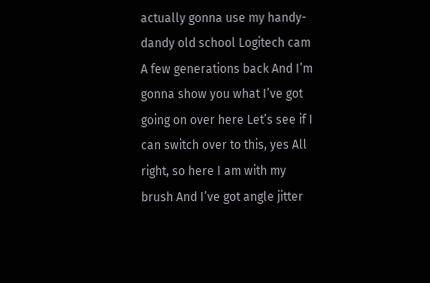actually gonna use my handy-dandy old school Logitech cam A few generations back And I’m gonna show you what I’ve got going on over here Let’s see if I can switch over to this, yes All right, so here I am with my brush And I’ve got angle jitter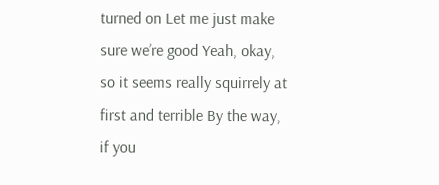turned on Let me just make sure we’re good Yeah, okay, so it seems really squirrely at first and terrible By the way, if you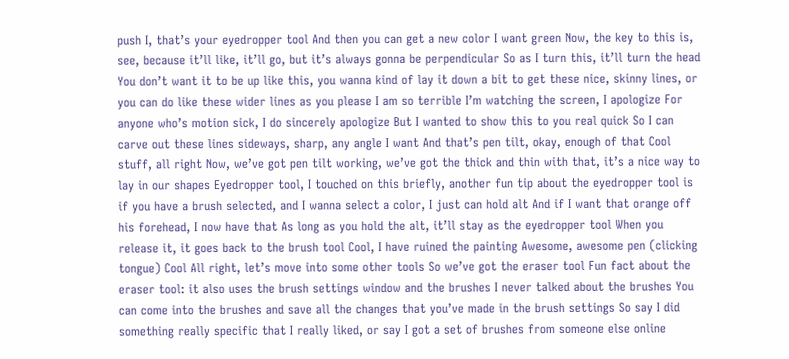push I, that’s your eyedropper tool And then you can get a new color I want green Now, the key to this is, see, because it’ll like, it’ll go, but it’s always gonna be perpendicular So as I turn this, it’ll turn the head You don’t want it to be up like this, you wanna kind of lay it down a bit to get these nice, skinny lines, or you can do like these wider lines as you please I am so terrible I’m watching the screen, I apologize For anyone who’s motion sick, I do sincerely apologize But I wanted to show this to you real quick So I can carve out these lines sideways, sharp, any angle I want And that’s pen tilt, okay, enough of that Cool stuff, all right Now, we’ve got pen tilt working, we’ve got the thick and thin with that, it’s a nice way to lay in our shapes Eyedropper tool, I touched on this briefly, another fun tip about the eyedropper tool is if you have a brush selected, and I wanna select a color, I just can hold alt And if I want that orange off his forehead, I now have that As long as you hold the alt, it’ll stay as the eyedropper tool When you release it, it goes back to the brush tool Cool, I have ruined the painting Awesome, awesome pen (clicking tongue) Cool All right, let’s move into some other tools So we’ve got the eraser tool Fun fact about the eraser tool: it also uses the brush settings window and the brushes I never talked about the brushes You can come into the brushes and save all the changes that you’ve made in the brush settings So say I did something really specific that I really liked, or say I got a set of brushes from someone else online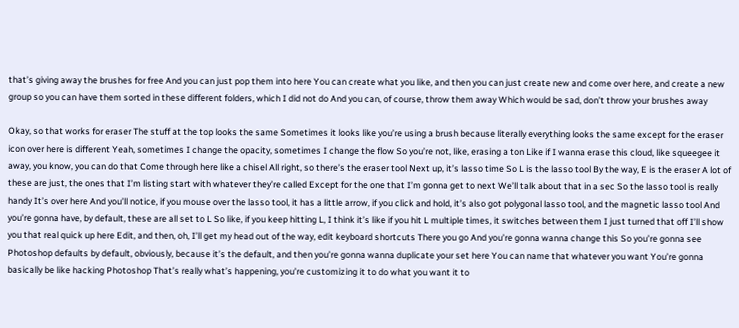that’s giving away the brushes for free And you can just pop them into here You can create what you like, and then you can just create new and come over here, and create a new group so you can have them sorted in these different folders, which I did not do And you can, of course, throw them away Which would be sad, don’t throw your brushes away

Okay, so that works for eraser The stuff at the top looks the same Sometimes it looks like you’re using a brush because literally everything looks the same except for the eraser icon over here is different Yeah, sometimes I change the opacity, sometimes I change the flow So you’re not, like, erasing a ton Like if I wanna erase this cloud, like squeegee it away, you know, you can do that Come through here like a chisel All right, so there’s the eraser tool Next up, it’s lasso time So L is the lasso tool By the way, E is the eraser A lot of these are just, the ones that I’m listing start with whatever they’re called Except for the one that I’m gonna get to next We’ll talk about that in a sec So the lasso tool is really handy It’s over here And you’ll notice, if you mouse over the lasso tool, it has a little arrow, if you click and hold, it’s also got polygonal lasso tool, and the magnetic lasso tool And you’re gonna have, by default, these are all set to L So like, if you keep hitting L, I think it’s like if you hit L multiple times, it switches between them I just turned that off I’ll show you that real quick up here Edit, and then, oh, I’ll get my head out of the way, edit keyboard shortcuts There you go And you’re gonna wanna change this So you’re gonna see Photoshop defaults by default, obviously, because it’s the default, and then you’re gonna wanna duplicate your set here You can name that whatever you want You’re gonna basically be like hacking Photoshop That’s really what’s happening, you’re customizing it to do what you want it to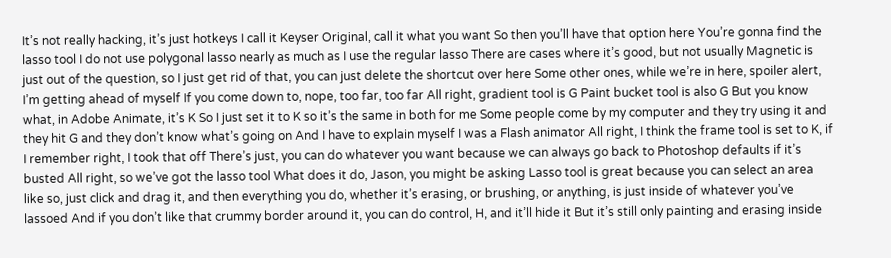It’s not really hacking, it’s just hotkeys I call it Keyser Original, call it what you want So then you’ll have that option here You’re gonna find the lasso tool I do not use polygonal lasso nearly as much as I use the regular lasso There are cases where it’s good, but not usually Magnetic is just out of the question, so I just get rid of that, you can just delete the shortcut over here Some other ones, while we’re in here, spoiler alert, I’m getting ahead of myself If you come down to, nope, too far, too far All right, gradient tool is G Paint bucket tool is also G But you know what, in Adobe Animate, it’s K So I just set it to K so it’s the same in both for me Some people come by my computer and they try using it and they hit G and they don’t know what’s going on And I have to explain myself I was a Flash animator All right, I think the frame tool is set to K, if I remember right, I took that off There’s just, you can do whatever you want because we can always go back to Photoshop defaults if it’s busted All right, so we’ve got the lasso tool What does it do, Jason, you might be asking Lasso tool is great because you can select an area like so, just click and drag it, and then everything you do, whether it’s erasing, or brushing, or anything, is just inside of whatever you’ve lassoed And if you don’t like that crummy border around it, you can do control, H, and it’ll hide it But it’s still only painting and erasing inside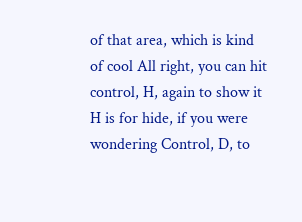of that area, which is kind of cool All right, you can hit control, H, again to show it H is for hide, if you were wondering Control, D, to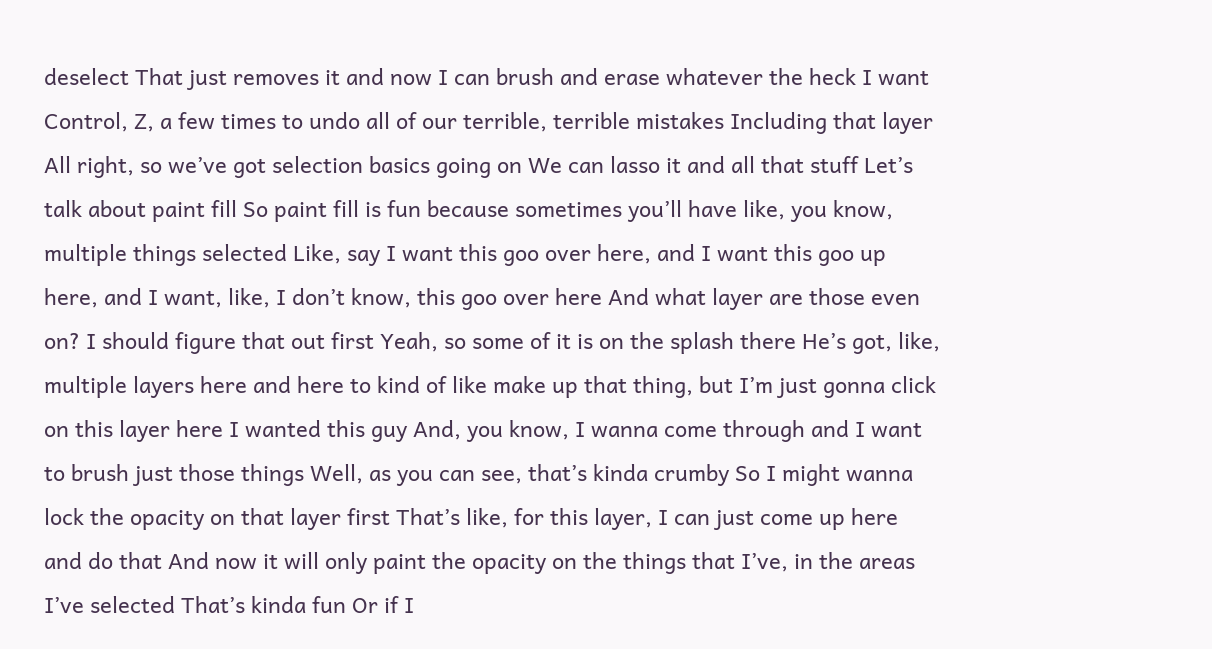deselect That just removes it and now I can brush and erase whatever the heck I want Control, Z, a few times to undo all of our terrible, terrible mistakes Including that layer All right, so we’ve got selection basics going on We can lasso it and all that stuff Let’s talk about paint fill So paint fill is fun because sometimes you’ll have like, you know, multiple things selected Like, say I want this goo over here, and I want this goo up here, and I want, like, I don’t know, this goo over here And what layer are those even on? I should figure that out first Yeah, so some of it is on the splash there He’s got, like, multiple layers here and here to kind of like make up that thing, but I’m just gonna click on this layer here I wanted this guy And, you know, I wanna come through and I want to brush just those things Well, as you can see, that’s kinda crumby So I might wanna lock the opacity on that layer first That’s like, for this layer, I can just come up here and do that And now it will only paint the opacity on the things that I’ve, in the areas I’ve selected That’s kinda fun Or if I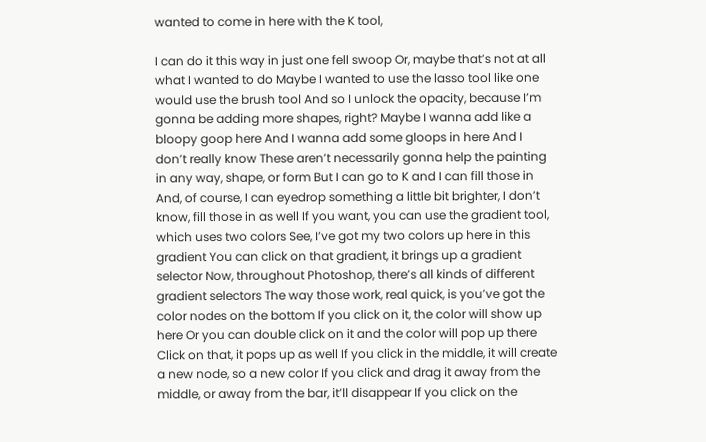wanted to come in here with the K tool,

I can do it this way in just one fell swoop Or, maybe that’s not at all what I wanted to do Maybe I wanted to use the lasso tool like one would use the brush tool And so I unlock the opacity, because I’m gonna be adding more shapes, right? Maybe I wanna add like a bloopy goop here And I wanna add some gloops in here And I don’t really know These aren’t necessarily gonna help the painting in any way, shape, or form But I can go to K and I can fill those in And, of course, I can eyedrop something a little bit brighter, I don’t know, fill those in as well If you want, you can use the gradient tool, which uses two colors See, I’ve got my two colors up here in this gradient You can click on that gradient, it brings up a gradient selector Now, throughout Photoshop, there’s all kinds of different gradient selectors The way those work, real quick, is you’ve got the color nodes on the bottom If you click on it, the color will show up here Or you can double click on it and the color will pop up there Click on that, it pops up as well If you click in the middle, it will create a new node, so a new color If you click and drag it away from the middle, or away from the bar, it’ll disappear If you click on the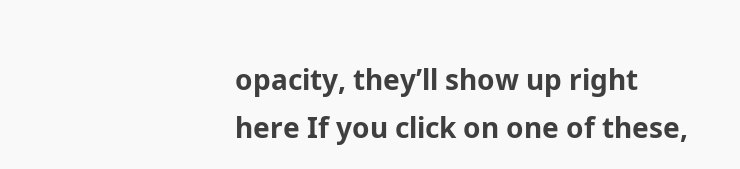opacity, they’ll show up right here If you click on one of these,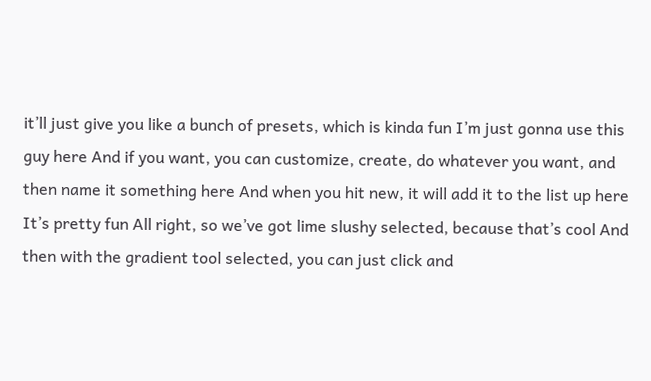it’ll just give you like a bunch of presets, which is kinda fun I’m just gonna use this guy here And if you want, you can customize, create, do whatever you want, and then name it something here And when you hit new, it will add it to the list up here It’s pretty fun All right, so we’ve got lime slushy selected, because that’s cool And then with the gradient tool selected, you can just click and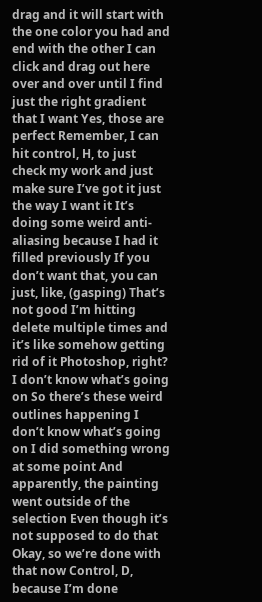drag and it will start with the one color you had and end with the other I can click and drag out here over and over until I find just the right gradient that I want Yes, those are perfect Remember, I can hit control, H, to just check my work and just make sure I’ve got it just the way I want it It’s doing some weird anti-aliasing because I had it filled previously If you don’t want that, you can just, like, (gasping) That’s not good I’m hitting delete multiple times and it’s like somehow getting rid of it Photoshop, right? I don’t know what’s going on So there’s these weird outlines happening I don’t know what’s going on I did something wrong at some point And apparently, the painting went outside of the selection Even though it’s not supposed to do that Okay, so we’re done with that now Control, D, because I’m done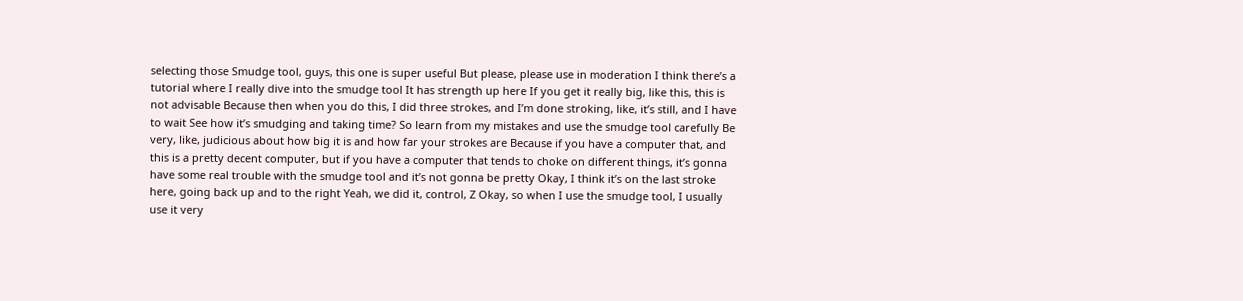selecting those Smudge tool, guys, this one is super useful But please, please use in moderation I think there’s a tutorial where I really dive into the smudge tool It has strength up here If you get it really big, like this, this is not advisable Because then when you do this, I did three strokes, and I’m done stroking, like, it’s still, and I have to wait See how it’s smudging and taking time? So learn from my mistakes and use the smudge tool carefully Be very, like, judicious about how big it is and how far your strokes are Because if you have a computer that, and this is a pretty decent computer, but if you have a computer that tends to choke on different things, it’s gonna have some real trouble with the smudge tool and it’s not gonna be pretty Okay, I think it’s on the last stroke here, going back up and to the right Yeah, we did it, control, Z Okay, so when I use the smudge tool, I usually use it very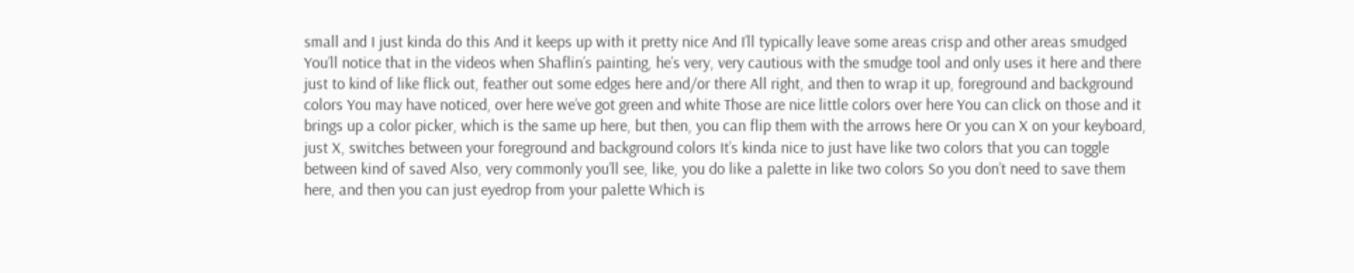small and I just kinda do this And it keeps up with it pretty nice And I’ll typically leave some areas crisp and other areas smudged You’ll notice that in the videos when Shaflin’s painting, he’s very, very cautious with the smudge tool and only uses it here and there just to kind of like flick out, feather out some edges here and/or there All right, and then to wrap it up, foreground and background colors You may have noticed, over here we’ve got green and white Those are nice little colors over here You can click on those and it brings up a color picker, which is the same up here, but then, you can flip them with the arrows here Or you can X on your keyboard, just X, switches between your foreground and background colors It’s kinda nice to just have like two colors that you can toggle between kind of saved Also, very commonly you’ll see, like, you do like a palette in like two colors So you don’t need to save them here, and then you can just eyedrop from your palette Which is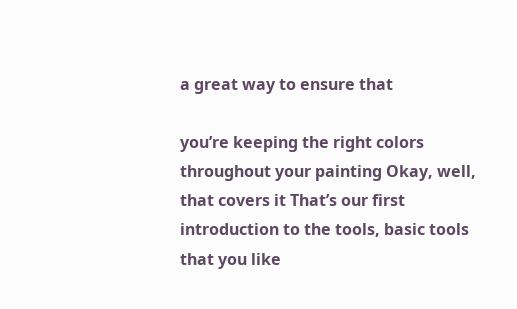a great way to ensure that

you’re keeping the right colors throughout your painting Okay, well, that covers it That’s our first introduction to the tools, basic tools that you like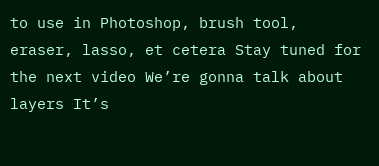to use in Photoshop, brush tool, eraser, lasso, et cetera Stay tuned for the next video We’re gonna talk about layers It’s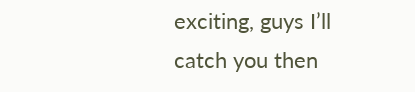exciting, guys I’ll catch you then